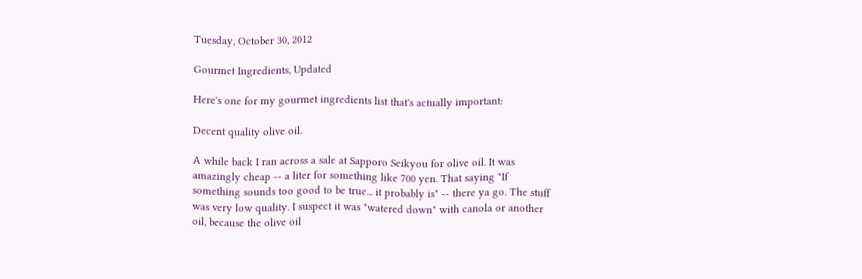Tuesday, October 30, 2012

Gourmet Ingredients, Updated

Here's one for my gourmet ingredients list that's actually important:

Decent quality olive oil.

A while back I ran across a sale at Sapporo Seikyou for olive oil. It was amazingly cheap -- a liter for something like 700 yen. That saying "If something sounds too good to be true... it probably is" -- there ya go. The stuff was very low quality. I suspect it was "watered down" with canola or another oil, because the olive oil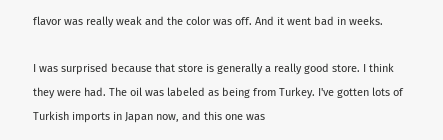flavor was really weak and the color was off. And it went bad in weeks.

I was surprised because that store is generally a really good store. I think they were had. The oil was labeled as being from Turkey. I've gotten lots of Turkish imports in Japan now, and this one was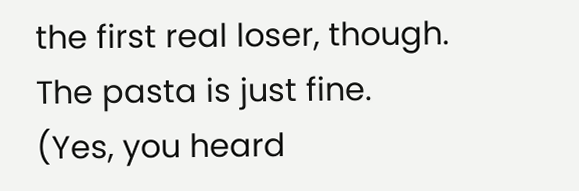the first real loser, though. The pasta is just fine. (Yes, you heard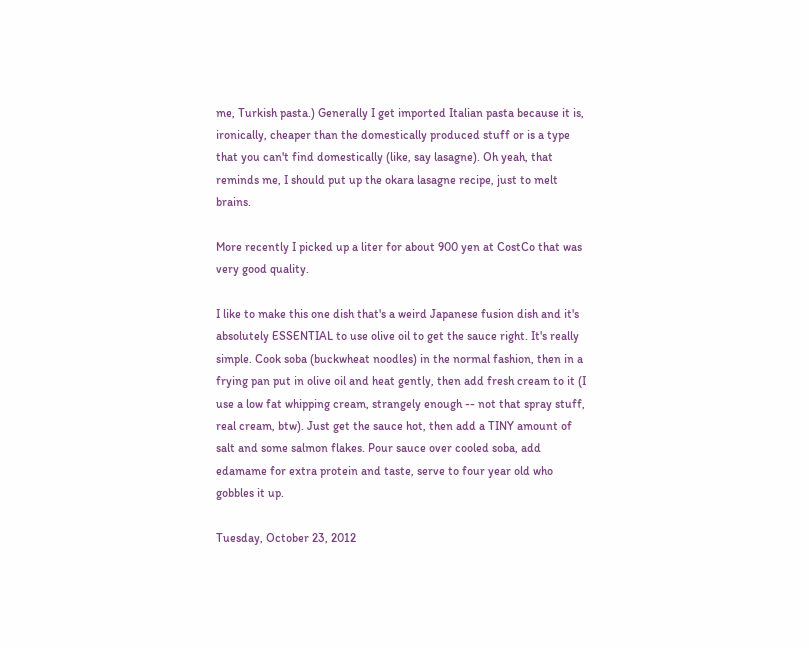me, Turkish pasta.) Generally I get imported Italian pasta because it is, ironically, cheaper than the domestically produced stuff or is a type that you can't find domestically (like, say lasagne). Oh yeah, that reminds me, I should put up the okara lasagne recipe, just to melt brains.

More recently I picked up a liter for about 900 yen at CostCo that was very good quality.

I like to make this one dish that's a weird Japanese fusion dish and it's absolutely ESSENTIAL to use olive oil to get the sauce right. It's really simple. Cook soba (buckwheat noodles) in the normal fashion, then in a frying pan put in olive oil and heat gently, then add fresh cream to it (I use a low fat whipping cream, strangely enough -- not that spray stuff, real cream, btw). Just get the sauce hot, then add a TINY amount of salt and some salmon flakes. Pour sauce over cooled soba, add edamame for extra protein and taste, serve to four year old who gobbles it up.

Tuesday, October 23, 2012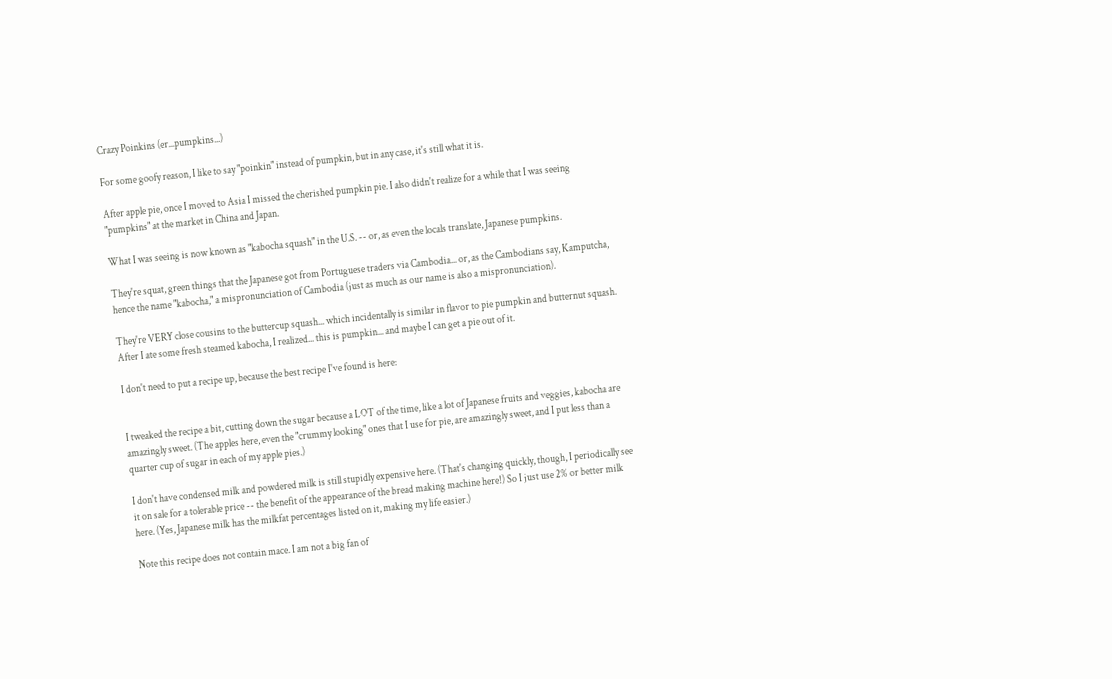Crazy Poinkins (er...pumpkins...)

For some goofy reason, I like to say "poinkin" instead of pumpkin, but in any case, it's still what it is.

After apple pie, once I moved to Asia I missed the cherished pumpkin pie. I also didn't realize for a while that I was seeing "pumpkins" at the market in China and Japan.

What I was seeing is now known as "kabocha squash" in the U.S. -- or, as even the locals translate, Japanese pumpkins.

They're squat, green things that the Japanese got from Portuguese traders via Cambodia... or, as the Cambodians say, Kamputcha, hence the name "kabocha," a mispronunciation of Cambodia (just as much as our name is also a mispronunciation).

They're VERY close cousins to the buttercup squash... which incidentally is similar in flavor to pie pumpkin and butternut squash. After I ate some fresh steamed kabocha, I realized... this is pumpkin... and maybe I can get a pie out of it.

I don't need to put a recipe up, because the best recipe I've found is here:


I tweaked the recipe a bit, cutting down the sugar because a LOT of the time, like a lot of Japanese fruits and veggies, kabocha are amazingly sweet. (The apples here, even the "crummy looking" ones that I use for pie, are amazingly sweet, and I put less than a quarter cup of sugar in each of my apple pies.)

I don't have condensed milk and powdered milk is still stupidly expensive here. (That's changing quickly, though, I periodically see it on sale for a tolerable price -- the benefit of the appearance of the bread making machine here!) So I just use 2% or better milk here. (Yes, Japanese milk has the milkfat percentages listed on it, making my life easier.)

Note this recipe does not contain mace. I am not a big fan of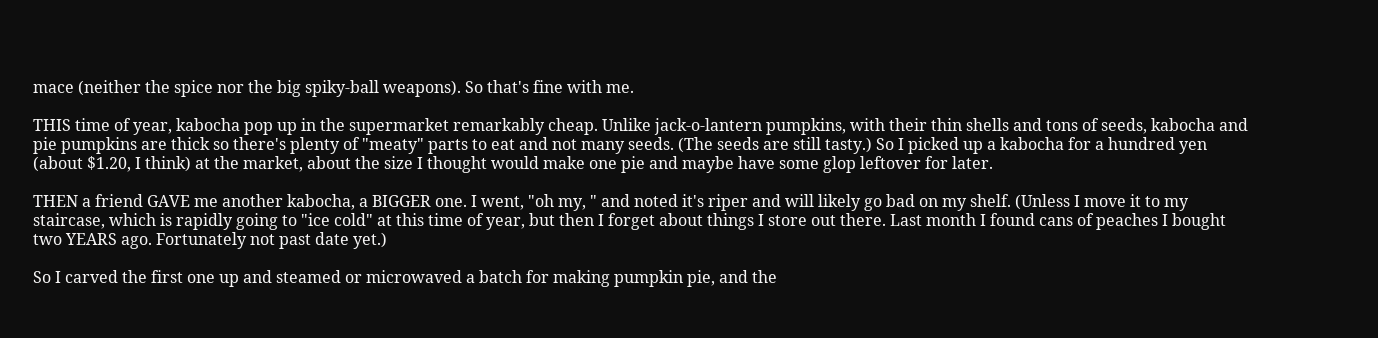mace (neither the spice nor the big spiky-ball weapons). So that's fine with me.

THIS time of year, kabocha pop up in the supermarket remarkably cheap. Unlike jack-o-lantern pumpkins, with their thin shells and tons of seeds, kabocha and pie pumpkins are thick so there's plenty of "meaty" parts to eat and not many seeds. (The seeds are still tasty.) So I picked up a kabocha for a hundred yen (about $1.20, I think) at the market, about the size I thought would make one pie and maybe have some glop leftover for later.

THEN a friend GAVE me another kabocha, a BIGGER one. I went, "oh my, " and noted it's riper and will likely go bad on my shelf. (Unless I move it to my staircase, which is rapidly going to "ice cold" at this time of year, but then I forget about things I store out there. Last month I found cans of peaches I bought two YEARS ago. Fortunately not past date yet.)

So I carved the first one up and steamed or microwaved a batch for making pumpkin pie, and the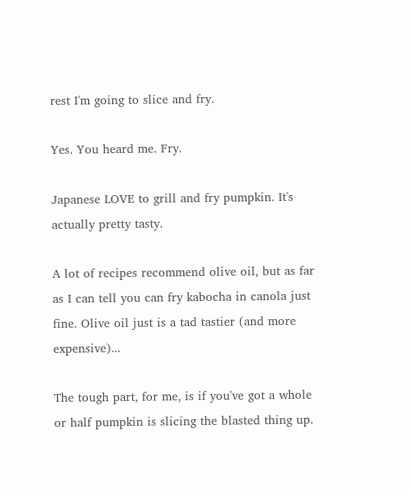rest I'm going to slice and fry.

Yes. You heard me. Fry.

Japanese LOVE to grill and fry pumpkin. It's actually pretty tasty.

A lot of recipes recommend olive oil, but as far as I can tell you can fry kabocha in canola just fine. Olive oil just is a tad tastier (and more expensive)...

The tough part, for me, is if you've got a whole or half pumpkin is slicing the blasted thing up.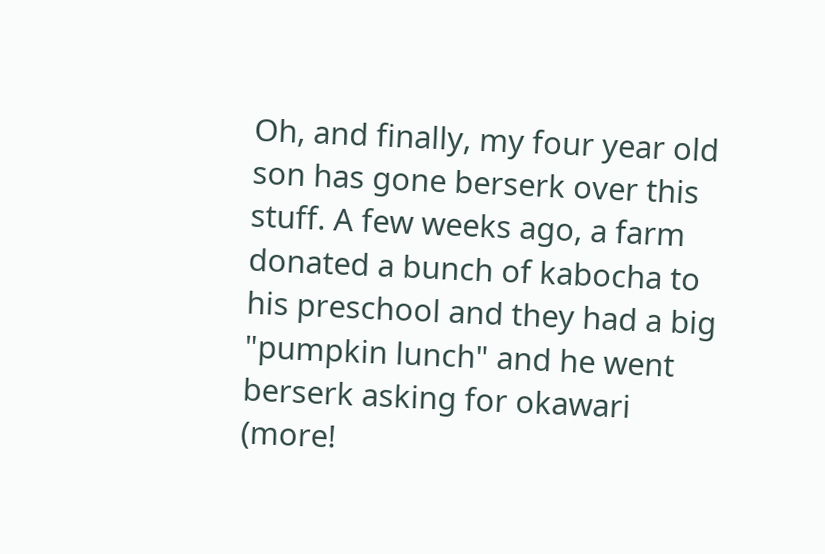Oh, and finally, my four year old son has gone berserk over this stuff. A few weeks ago, a farm donated a bunch of kabocha to his preschool and they had a big "pumpkin lunch" and he went berserk asking for okawari (more!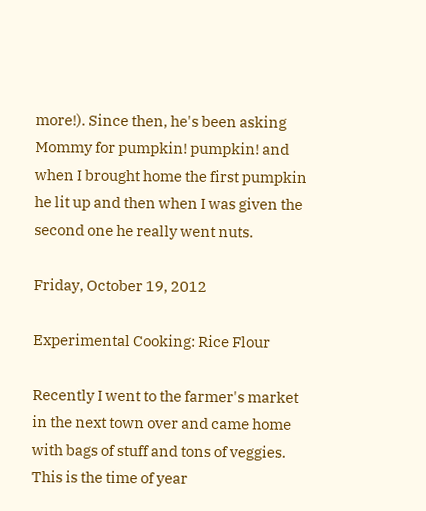more!). Since then, he's been asking Mommy for pumpkin! pumpkin! and when I brought home the first pumpkin he lit up and then when I was given the second one he really went nuts.

Friday, October 19, 2012

Experimental Cooking: Rice Flour

Recently I went to the farmer's market in the next town over and came home with bags of stuff and tons of veggies. This is the time of year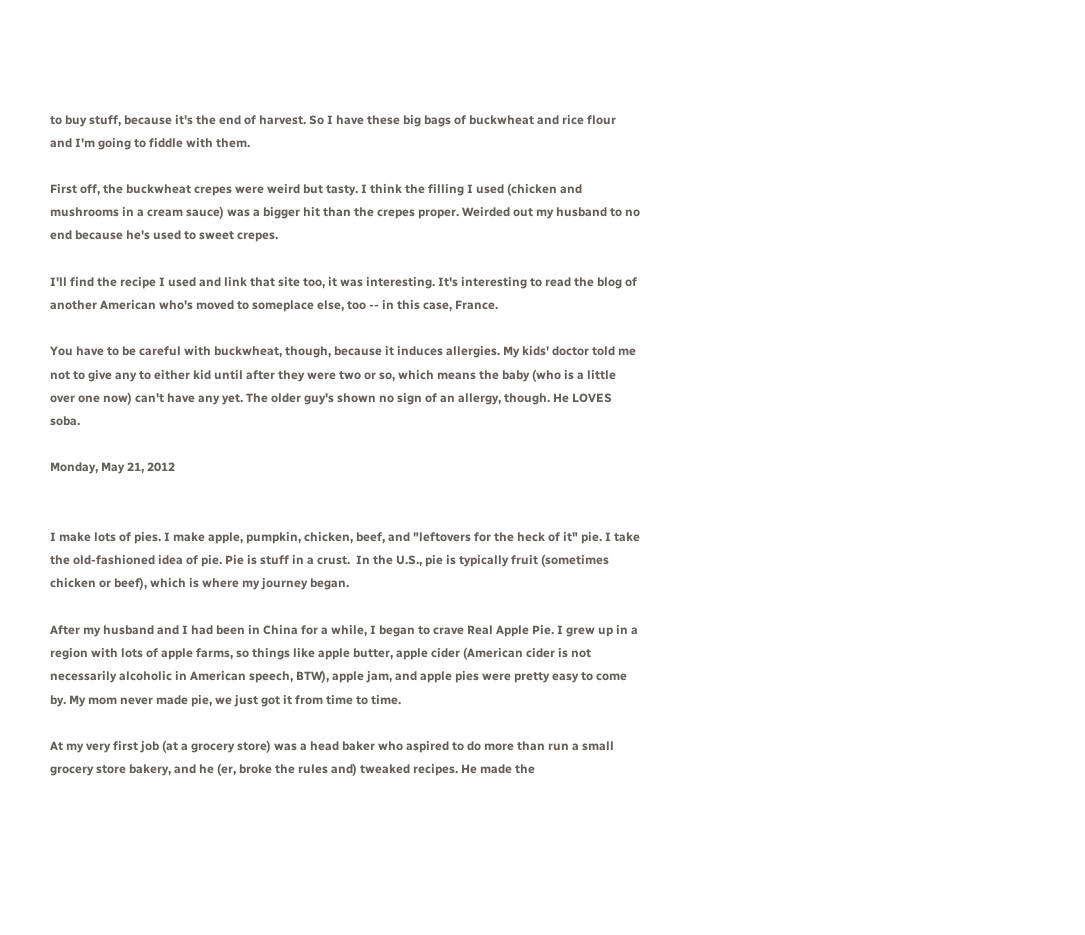to buy stuff, because it's the end of harvest. So I have these big bags of buckwheat and rice flour and I'm going to fiddle with them.

First off, the buckwheat crepes were weird but tasty. I think the filling I used (chicken and mushrooms in a cream sauce) was a bigger hit than the crepes proper. Weirded out my husband to no end because he's used to sweet crepes.

I'll find the recipe I used and link that site too, it was interesting. It's interesting to read the blog of another American who's moved to someplace else, too -- in this case, France.

You have to be careful with buckwheat, though, because it induces allergies. My kids' doctor told me not to give any to either kid until after they were two or so, which means the baby (who is a little over one now) can't have any yet. The older guy's shown no sign of an allergy, though. He LOVES soba.

Monday, May 21, 2012


I make lots of pies. I make apple, pumpkin, chicken, beef, and "leftovers for the heck of it" pie. I take the old-fashioned idea of pie. Pie is stuff in a crust.  In the U.S., pie is typically fruit (sometimes chicken or beef), which is where my journey began.

After my husband and I had been in China for a while, I began to crave Real Apple Pie. I grew up in a region with lots of apple farms, so things like apple butter, apple cider (American cider is not necessarily alcoholic in American speech, BTW), apple jam, and apple pies were pretty easy to come by. My mom never made pie, we just got it from time to time.

At my very first job (at a grocery store) was a head baker who aspired to do more than run a small grocery store bakery, and he (er, broke the rules and) tweaked recipes. He made the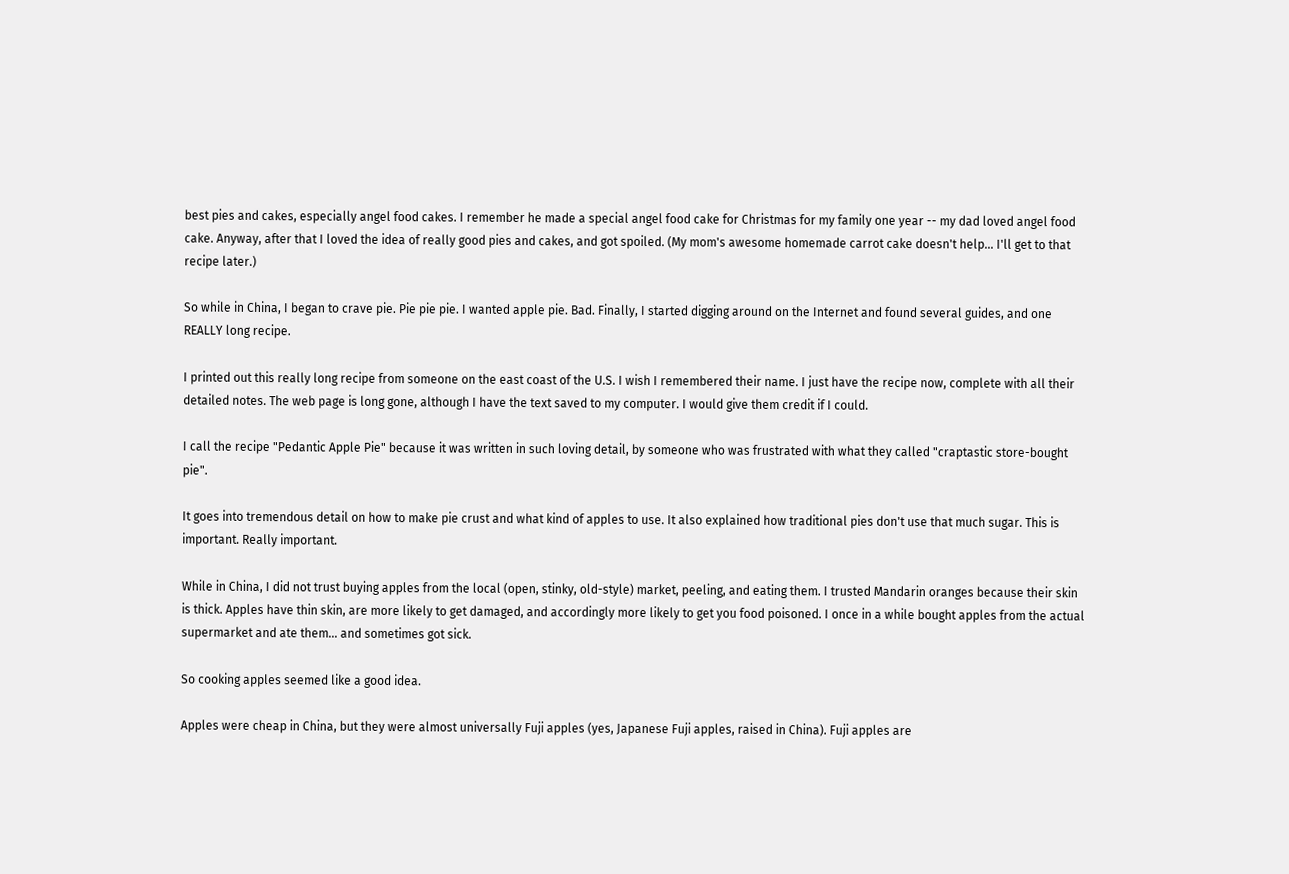best pies and cakes, especially angel food cakes. I remember he made a special angel food cake for Christmas for my family one year -- my dad loved angel food cake. Anyway, after that I loved the idea of really good pies and cakes, and got spoiled. (My mom's awesome homemade carrot cake doesn't help... I'll get to that recipe later.)

So while in China, I began to crave pie. Pie pie pie. I wanted apple pie. Bad. Finally, I started digging around on the Internet and found several guides, and one REALLY long recipe.

I printed out this really long recipe from someone on the east coast of the U.S. I wish I remembered their name. I just have the recipe now, complete with all their detailed notes. The web page is long gone, although I have the text saved to my computer. I would give them credit if I could.

I call the recipe "Pedantic Apple Pie" because it was written in such loving detail, by someone who was frustrated with what they called "craptastic store-bought pie".

It goes into tremendous detail on how to make pie crust and what kind of apples to use. It also explained how traditional pies don't use that much sugar. This is important. Really important.

While in China, I did not trust buying apples from the local (open, stinky, old-style) market, peeling, and eating them. I trusted Mandarin oranges because their skin is thick. Apples have thin skin, are more likely to get damaged, and accordingly more likely to get you food poisoned. I once in a while bought apples from the actual supermarket and ate them... and sometimes got sick.

So cooking apples seemed like a good idea.

Apples were cheap in China, but they were almost universally Fuji apples (yes, Japanese Fuji apples, raised in China). Fuji apples are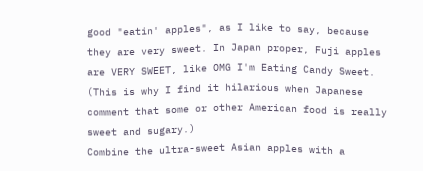good "eatin' apples", as I like to say, because they are very sweet. In Japan proper, Fuji apples are VERY SWEET, like OMG I'm Eating Candy Sweet. (This is why I find it hilarious when Japanese comment that some or other American food is really sweet and sugary.)
Combine the ultra-sweet Asian apples with a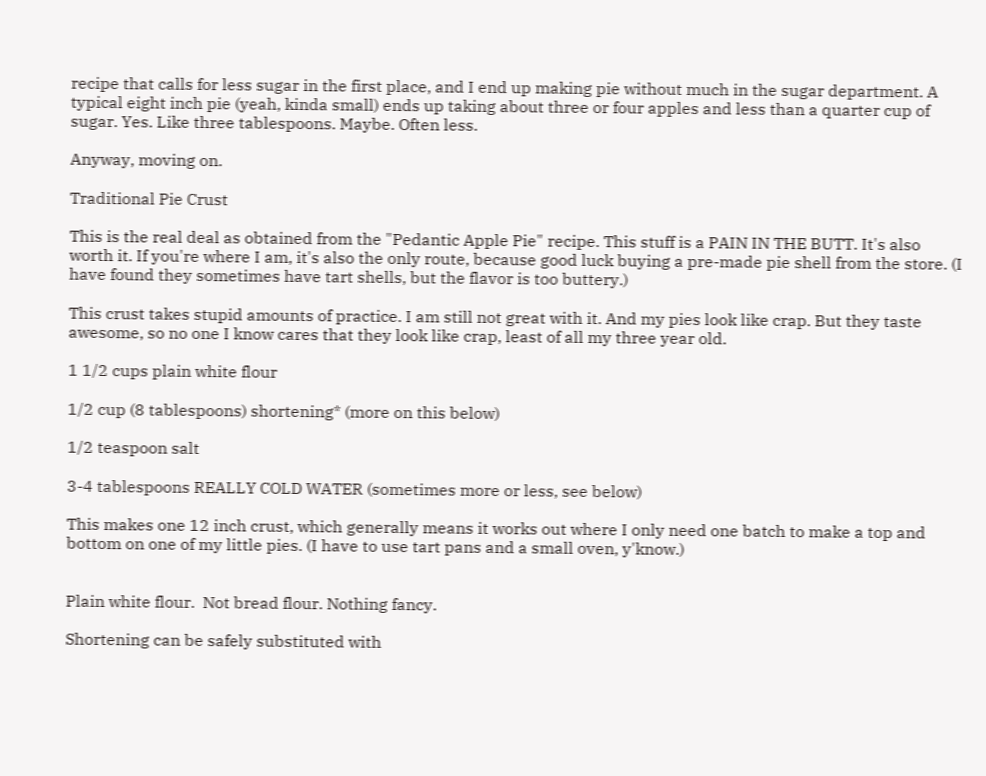recipe that calls for less sugar in the first place, and I end up making pie without much in the sugar department. A typical eight inch pie (yeah, kinda small) ends up taking about three or four apples and less than a quarter cup of sugar. Yes. Like three tablespoons. Maybe. Often less.

Anyway, moving on.

Traditional Pie Crust

This is the real deal as obtained from the "Pedantic Apple Pie" recipe. This stuff is a PAIN IN THE BUTT. It's also worth it. If you're where I am, it's also the only route, because good luck buying a pre-made pie shell from the store. (I have found they sometimes have tart shells, but the flavor is too buttery.)

This crust takes stupid amounts of practice. I am still not great with it. And my pies look like crap. But they taste awesome, so no one I know cares that they look like crap, least of all my three year old.

1 1/2 cups plain white flour

1/2 cup (8 tablespoons) shortening* (more on this below)

1/2 teaspoon salt

3-4 tablespoons REALLY COLD WATER (sometimes more or less, see below)

This makes one 12 inch crust, which generally means it works out where I only need one batch to make a top and bottom on one of my little pies. (I have to use tart pans and a small oven, y'know.)


Plain white flour.  Not bread flour. Nothing fancy.

Shortening can be safely substituted with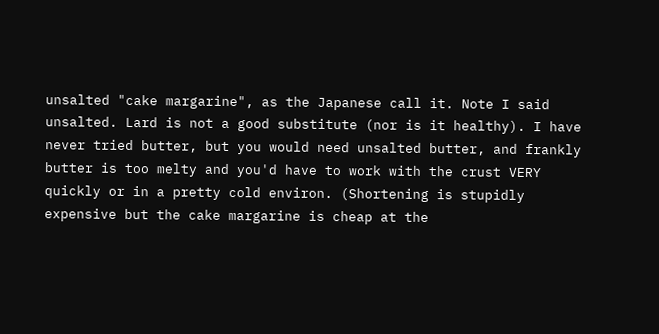unsalted "cake margarine", as the Japanese call it. Note I said unsalted. Lard is not a good substitute (nor is it healthy). I have never tried butter, but you would need unsalted butter, and frankly butter is too melty and you'd have to work with the crust VERY quickly or in a pretty cold environ. (Shortening is stupidly expensive but the cake margarine is cheap at the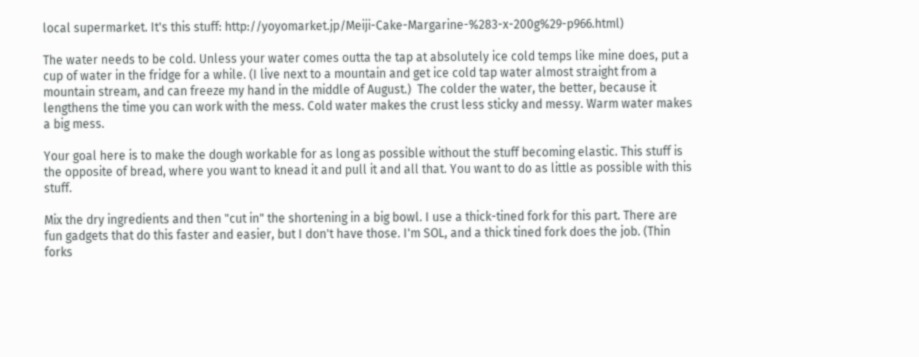local supermarket. It's this stuff: http://yoyomarket.jp/Meiji-Cake-Margarine-%283-x-200g%29-p966.html)

The water needs to be cold. Unless your water comes outta the tap at absolutely ice cold temps like mine does, put a cup of water in the fridge for a while. (I live next to a mountain and get ice cold tap water almost straight from a mountain stream, and can freeze my hand in the middle of August.)  The colder the water, the better, because it lengthens the time you can work with the mess. Cold water makes the crust less sticky and messy. Warm water makes a big mess.

Your goal here is to make the dough workable for as long as possible without the stuff becoming elastic. This stuff is the opposite of bread, where you want to knead it and pull it and all that. You want to do as little as possible with this stuff.

Mix the dry ingredients and then "cut in" the shortening in a big bowl. I use a thick-tined fork for this part. There are fun gadgets that do this faster and easier, but I don't have those. I'm SOL, and a thick tined fork does the job. (Thin forks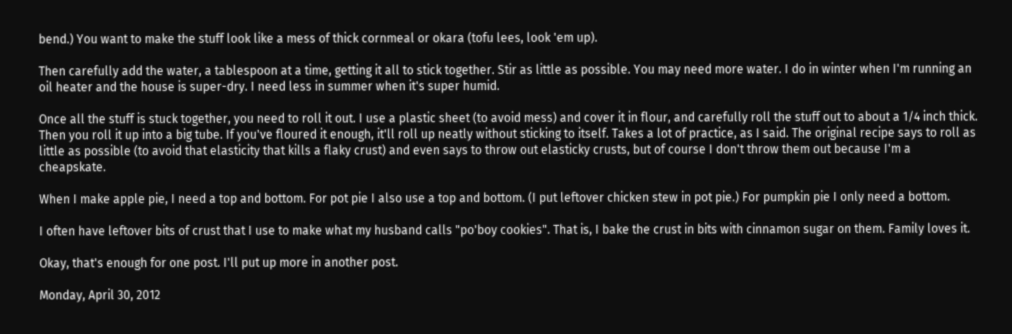bend.) You want to make the stuff look like a mess of thick cornmeal or okara (tofu lees, look 'em up).

Then carefully add the water, a tablespoon at a time, getting it all to stick together. Stir as little as possible. You may need more water. I do in winter when I'm running an oil heater and the house is super-dry. I need less in summer when it's super humid.

Once all the stuff is stuck together, you need to roll it out. I use a plastic sheet (to avoid mess) and cover it in flour, and carefully roll the stuff out to about a 1/4 inch thick. Then you roll it up into a big tube. If you've floured it enough, it'll roll up neatly without sticking to itself. Takes a lot of practice, as I said. The original recipe says to roll as little as possible (to avoid that elasticity that kills a flaky crust) and even says to throw out elasticky crusts, but of course I don't throw them out because I'm a cheapskate.

When I make apple pie, I need a top and bottom. For pot pie I also use a top and bottom. (I put leftover chicken stew in pot pie.) For pumpkin pie I only need a bottom.

I often have leftover bits of crust that I use to make what my husband calls "po'boy cookies". That is, I bake the crust in bits with cinnamon sugar on them. Family loves it.

Okay, that's enough for one post. I'll put up more in another post.

Monday, April 30, 2012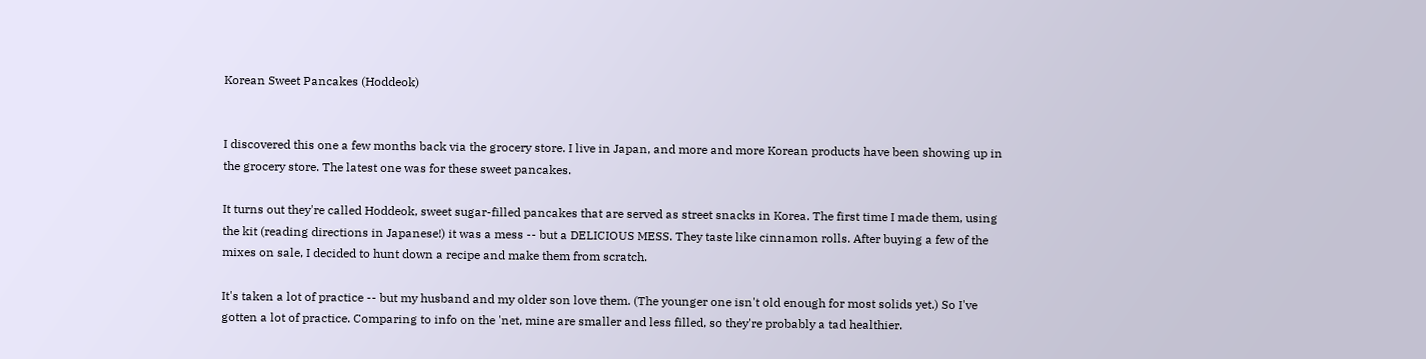Korean Sweet Pancakes (Hoddeok)


I discovered this one a few months back via the grocery store. I live in Japan, and more and more Korean products have been showing up in the grocery store. The latest one was for these sweet pancakes.

It turns out they're called Hoddeok, sweet sugar-filled pancakes that are served as street snacks in Korea. The first time I made them, using the kit (reading directions in Japanese!) it was a mess -- but a DELICIOUS MESS. They taste like cinnamon rolls. After buying a few of the mixes on sale, I decided to hunt down a recipe and make them from scratch.

It's taken a lot of practice -- but my husband and my older son love them. (The younger one isn't old enough for most solids yet.) So I've gotten a lot of practice. Comparing to info on the 'net, mine are smaller and less filled, so they're probably a tad healthier.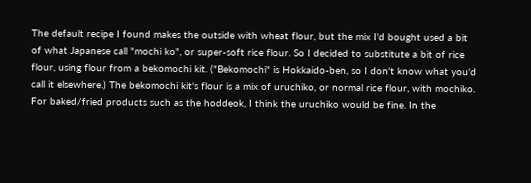The default recipe I found makes the outside with wheat flour, but the mix I'd bought used a bit of what Japanese call "mochi ko", or super-soft rice flour. So I decided to substitute a bit of rice flour, using flour from a bekomochi kit. ("Bekomochi" is Hokkaido-ben, so I don't know what you'd call it elsewhere.) The bekomochi kit's flour is a mix of uruchiko, or normal rice flour, with mochiko. For baked/fried products such as the hoddeok, I think the uruchiko would be fine. In the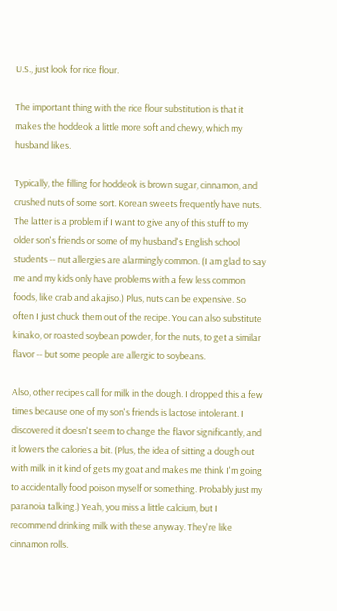U.S., just look for rice flour.

The important thing with the rice flour substitution is that it makes the hoddeok a little more soft and chewy, which my husband likes.

Typically, the filling for hoddeok is brown sugar, cinnamon, and crushed nuts of some sort. Korean sweets frequently have nuts. The latter is a problem if I want to give any of this stuff to my older son's friends or some of my husband's English school students -- nut allergies are alarmingly common. (I am glad to say me and my kids only have problems with a few less common foods, like crab and akajiso.) Plus, nuts can be expensive. So often I just chuck them out of the recipe. You can also substitute kinako, or roasted soybean powder, for the nuts, to get a similar flavor -- but some people are allergic to soybeans.

Also, other recipes call for milk in the dough. I dropped this a few times because one of my son's friends is lactose intolerant. I discovered it doesn't seem to change the flavor significantly, and it lowers the calories a bit. (Plus, the idea of sitting a dough out with milk in it kind of gets my goat and makes me think I'm going to accidentally food poison myself or something. Probably just my paranoia talking.) Yeah, you miss a little calcium, but I recommend drinking milk with these anyway. They're like cinnamon rolls.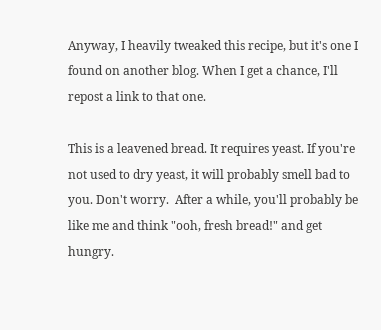Anyway, I heavily tweaked this recipe, but it's one I found on another blog. When I get a chance, I'll repost a link to that one.

This is a leavened bread. It requires yeast. If you're not used to dry yeast, it will probably smell bad to you. Don't worry.  After a while, you'll probably be like me and think "ooh, fresh bread!" and get hungry.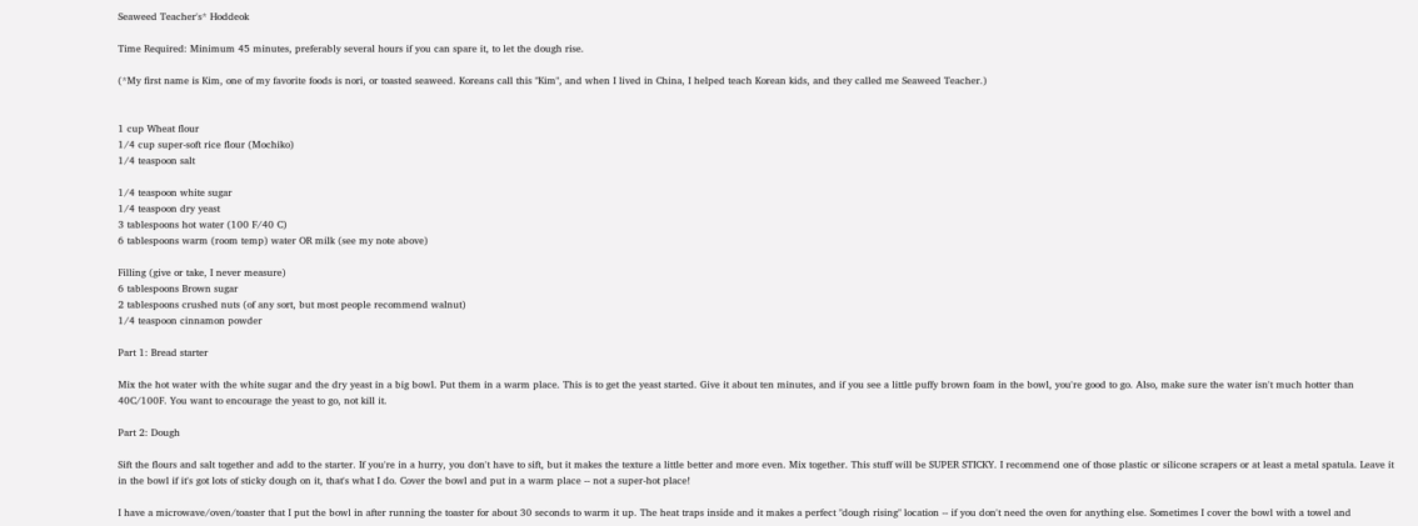Seaweed Teacher's* Hoddeok

Time Required: Minimum 45 minutes, preferably several hours if you can spare it, to let the dough rise.

(*My first name is Kim, one of my favorite foods is nori, or toasted seaweed. Koreans call this "Kim", and when I lived in China, I helped teach Korean kids, and they called me Seaweed Teacher.)


1 cup Wheat flour
1/4 cup super-soft rice flour (Mochiko)
1/4 teaspoon salt

1/4 teaspoon white sugar
1/4 teaspoon dry yeast
3 tablespoons hot water (100 F/40 C)
6 tablespoons warm (room temp) water OR milk (see my note above)

Filling (give or take, I never measure)
6 tablespoons Brown sugar
2 tablespoons crushed nuts (of any sort, but most people recommend walnut)
1/4 teaspoon cinnamon powder

Part 1: Bread starter

Mix the hot water with the white sugar and the dry yeast in a big bowl. Put them in a warm place. This is to get the yeast started. Give it about ten minutes, and if you see a little puffy brown foam in the bowl, you're good to go. Also, make sure the water isn't much hotter than 40C/100F. You want to encourage the yeast to go, not kill it.

Part 2: Dough

Sift the flours and salt together and add to the starter. If you're in a hurry, you don't have to sift, but it makes the texture a little better and more even. Mix together. This stuff will be SUPER STICKY. I recommend one of those plastic or silicone scrapers or at least a metal spatula. Leave it in the bowl if it's got lots of sticky dough on it, that's what I do. Cover the bowl and put in a warm place -- not a super-hot place!

I have a microwave/oven/toaster that I put the bowl in after running the toaster for about 30 seconds to warm it up. The heat traps inside and it makes a perfect "dough rising" location -- if you don't need the oven for anything else. Sometimes I cover the bowl with a towel and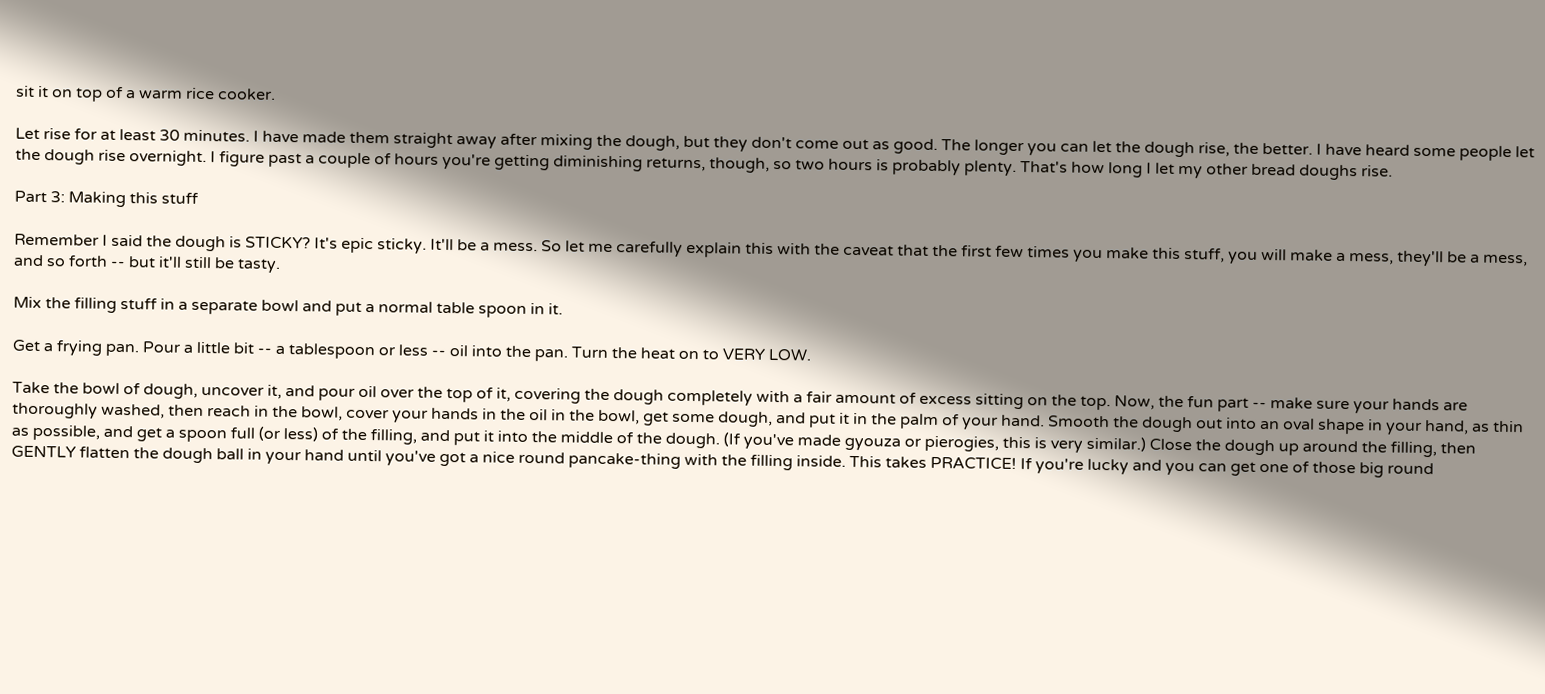sit it on top of a warm rice cooker.

Let rise for at least 30 minutes. I have made them straight away after mixing the dough, but they don't come out as good. The longer you can let the dough rise, the better. I have heard some people let the dough rise overnight. I figure past a couple of hours you're getting diminishing returns, though, so two hours is probably plenty. That's how long I let my other bread doughs rise.

Part 3: Making this stuff

Remember I said the dough is STICKY? It's epic sticky. It'll be a mess. So let me carefully explain this with the caveat that the first few times you make this stuff, you will make a mess, they'll be a mess, and so forth -- but it'll still be tasty.

Mix the filling stuff in a separate bowl and put a normal table spoon in it.

Get a frying pan. Pour a little bit -- a tablespoon or less -- oil into the pan. Turn the heat on to VERY LOW.

Take the bowl of dough, uncover it, and pour oil over the top of it, covering the dough completely with a fair amount of excess sitting on the top. Now, the fun part -- make sure your hands are thoroughly washed, then reach in the bowl, cover your hands in the oil in the bowl, get some dough, and put it in the palm of your hand. Smooth the dough out into an oval shape in your hand, as thin as possible, and get a spoon full (or less) of the filling, and put it into the middle of the dough. (If you've made gyouza or pierogies, this is very similar.) Close the dough up around the filling, then GENTLY flatten the dough ball in your hand until you've got a nice round pancake-thing with the filling inside. This takes PRACTICE! If you're lucky and you can get one of those big round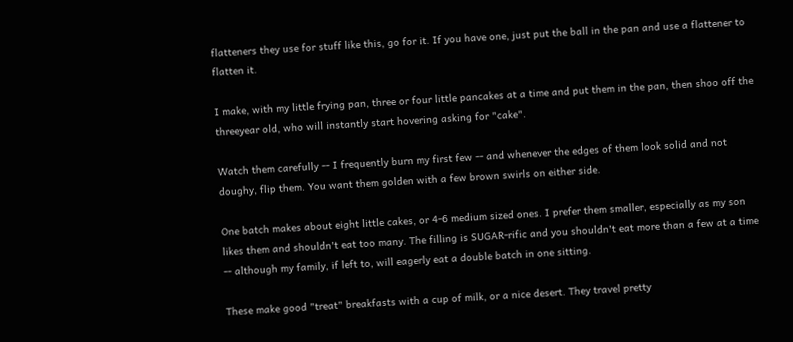flatteners they use for stuff like this, go for it. If you have one, just put the ball in the pan and use a flattener to flatten it.

I make, with my little frying pan, three or four little pancakes at a time and put them in the pan, then shoo off the threeyear old, who will instantly start hovering asking for "cake".

Watch them carefully -- I frequently burn my first few -- and whenever the edges of them look solid and not doughy, flip them. You want them golden with a few brown swirls on either side.

One batch makes about eight little cakes, or 4-6 medium sized ones. I prefer them smaller, especially as my son likes them and shouldn't eat too many. The filling is SUGAR-rific and you shouldn't eat more than a few at a time -- although my family, if left to, will eagerly eat a double batch in one sitting.

These make good "treat" breakfasts with a cup of milk, or a nice desert. They travel pretty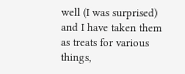well (I was surprised) and I have taken them as treats for various things,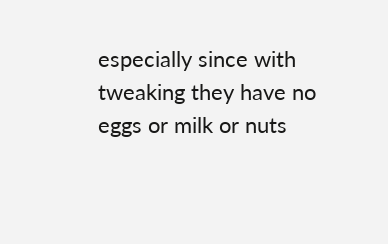especially since with tweaking they have no eggs or milk or nuts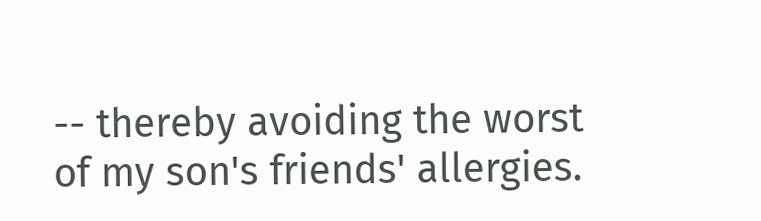-- thereby avoiding the worst of my son's friends' allergies.